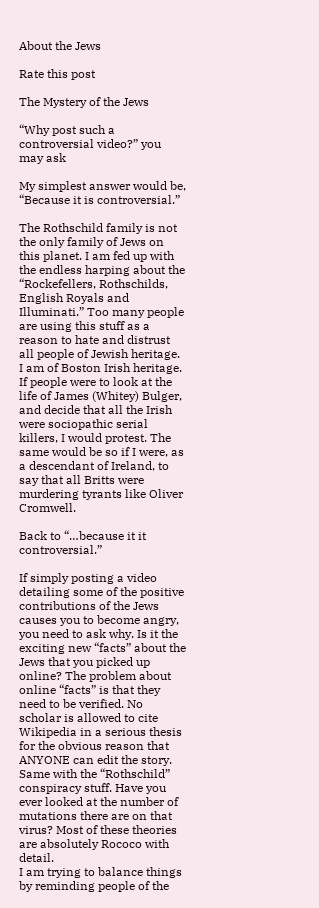About the Jews

Rate this post

The Mystery of the Jews

“Why post such a controversial video?” you may ask

My simplest answer would be, “Because it is controversial.”

The Rothschild family is not the only family of Jews on this planet. I am fed up with the endless harping about the “Rockefellers, Rothschilds, English Royals and Illuminati.” Too many people are using this stuff as a reason to hate and distrust all people of Jewish heritage.
I am of Boston Irish heritage. If people were to look at the life of James (Whitey) Bulger, and decide that all the Irish were sociopathic serial killers, I would protest. The same would be so if I were, as a descendant of Ireland, to say that all Britts were murdering tyrants like Oliver Cromwell.

Back to “…because it it controversial.”

If simply posting a video detailing some of the positive contributions of the Jews causes you to become angry, you need to ask why. Is it the exciting new “facts” about the Jews that you picked up online? The problem about online “facts” is that they need to be verified. No scholar is allowed to cite Wikipedia in a serious thesis for the obvious reason that ANYONE can edit the story. Same with the “Rothschild” conspiracy stuff. Have you ever looked at the number of mutations there are on that virus? Most of these theories are absolutely Rococo with detail.
I am trying to balance things by reminding people of the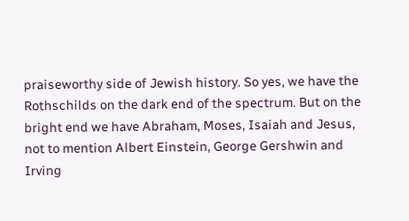praiseworthy side of Jewish history. So yes, we have the Rothschilds on the dark end of the spectrum. But on the bright end we have Abraham, Moses, Isaiah and Jesus, not to mention Albert Einstein, George Gershwin and Irving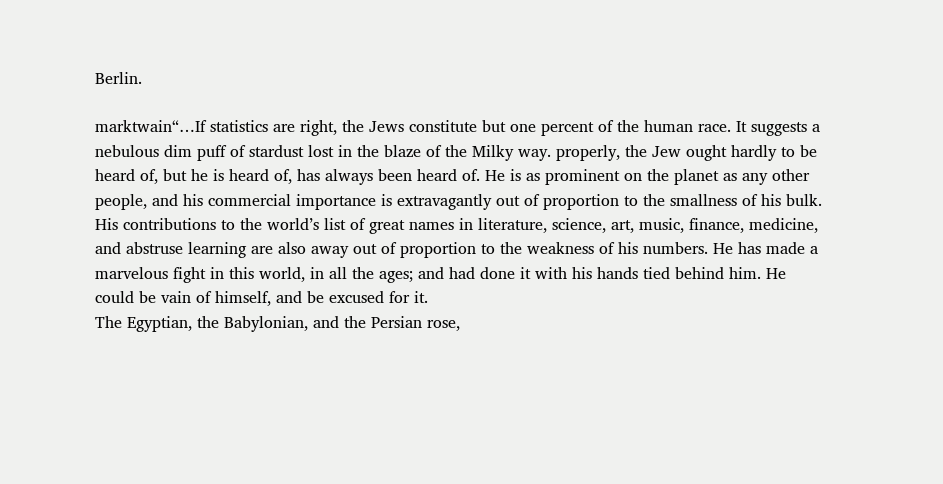Berlin.

marktwain“…If statistics are right, the Jews constitute but one percent of the human race. It suggests a nebulous dim puff of stardust lost in the blaze of the Milky way. properly, the Jew ought hardly to be heard of, but he is heard of, has always been heard of. He is as prominent on the planet as any other people, and his commercial importance is extravagantly out of proportion to the smallness of his bulk. His contributions to the world’s list of great names in literature, science, art, music, finance, medicine, and abstruse learning are also away out of proportion to the weakness of his numbers. He has made a marvelous fight in this world, in all the ages; and had done it with his hands tied behind him. He could be vain of himself, and be excused for it.
The Egyptian, the Babylonian, and the Persian rose,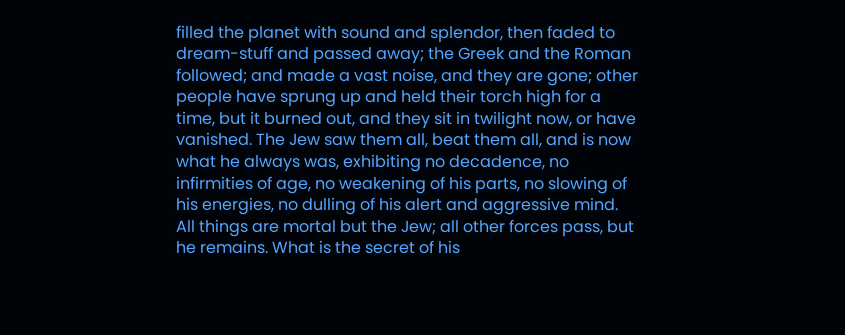filled the planet with sound and splendor, then faded to dream-stuff and passed away; the Greek and the Roman followed; and made a vast noise, and they are gone; other people have sprung up and held their torch high for a time, but it burned out, and they sit in twilight now, or have vanished. The Jew saw them all, beat them all, and is now what he always was, exhibiting no decadence, no infirmities of age, no weakening of his parts, no slowing of his energies, no dulling of his alert and aggressive mind. All things are mortal but the Jew; all other forces pass, but he remains. What is the secret of his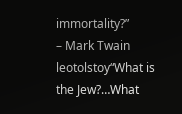immortality?”
– Mark Twain
leotolstoy“What is the Jew?…What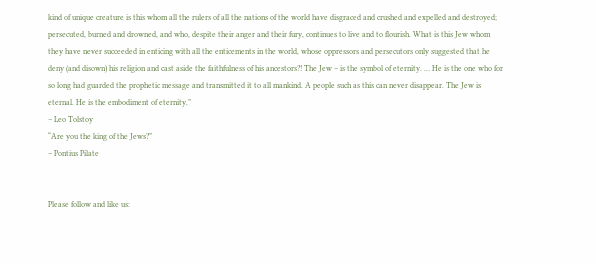kind of unique creature is this whom all the rulers of all the nations of the world have disgraced and crushed and expelled and destroyed; persecuted, burned and drowned, and who, despite their anger and their fury, continues to live and to flourish. What is this Jew whom they have never succeeded in enticing with all the enticements in the world, whose oppressors and persecutors only suggested that he deny (and disown) his religion and cast aside the faithfulness of his ancestors?! The Jew – is the symbol of eternity. … He is the one who for so long had guarded the prophetic message and transmitted it to all mankind. A people such as this can never disappear. The Jew is eternal. He is the embodiment of eternity.”
– Leo Tolstoy
“Are you the king of the Jews?”
– Pontius Pilate


Please follow and like us: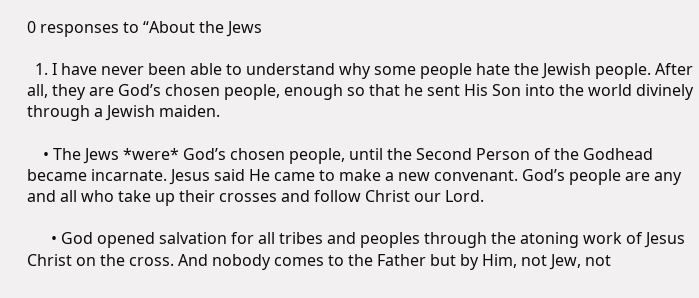0 responses to “About the Jews

  1. I have never been able to understand why some people hate the Jewish people. After all, they are God’s chosen people, enough so that he sent His Son into the world divinely through a Jewish maiden.

    • The Jews *were* God’s chosen people, until the Second Person of the Godhead became incarnate. Jesus said He came to make a new convenant. God’s people are any and all who take up their crosses and follow Christ our Lord.

      • God opened salvation for all tribes and peoples through the atoning work of Jesus Christ on the cross. And nobody comes to the Father but by Him, not Jew, not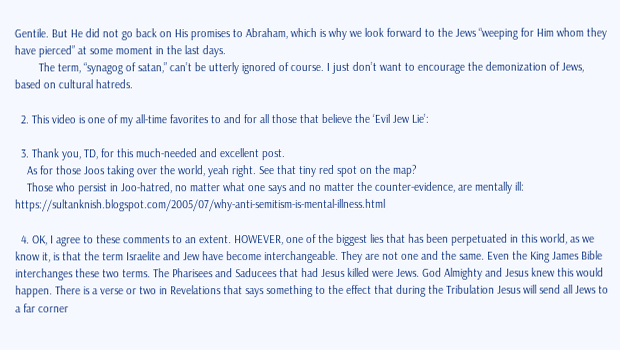Gentile. But He did not go back on His promises to Abraham, which is why we look forward to the Jews “weeping for Him whom they have pierced” at some moment in the last days.
        The term, “synagog of satan,” can’t be utterly ignored of course. I just don’t want to encourage the demonization of Jews, based on cultural hatreds.

  2. This video is one of my all-time favorites to and for all those that believe the ‘Evil Jew Lie’:

  3. Thank you, TD, for this much-needed and excellent post.
    As for those Joos taking over the world, yeah right. See that tiny red spot on the map?
    Those who persist in Joo-hatred, no matter what one says and no matter the counter-evidence, are mentally ill: https://sultanknish.blogspot.com/2005/07/why-anti-semitism-is-mental-illness.html

  4. OK, I agree to these comments to an extent. HOWEVER, one of the biggest lies that has been perpetuated in this world, as we know it, is that the term Israelite and Jew have become interchangeable. They are not one and the same. Even the King James Bible interchanges these two terms. The Pharisees and Saducees that had Jesus killed were Jews. God Almighty and Jesus knew this would happen. There is a verse or two in Revelations that says something to the effect that during the Tribulation Jesus will send all Jews to a far corner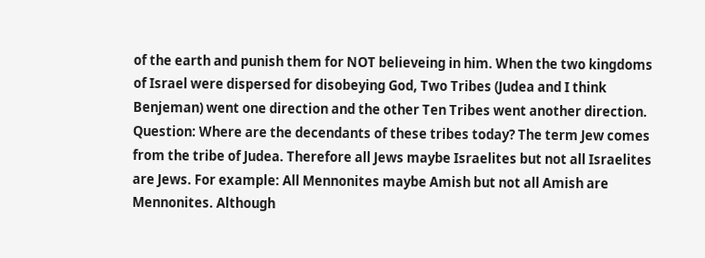of the earth and punish them for NOT believeing in him. When the two kingdoms of Israel were dispersed for disobeying God, Two Tribes (Judea and I think Benjeman) went one direction and the other Ten Tribes went another direction. Question: Where are the decendants of these tribes today? The term Jew comes from the tribe of Judea. Therefore all Jews maybe Israelites but not all Israelites are Jews. For example: All Mennonites maybe Amish but not all Amish are Mennonites. Although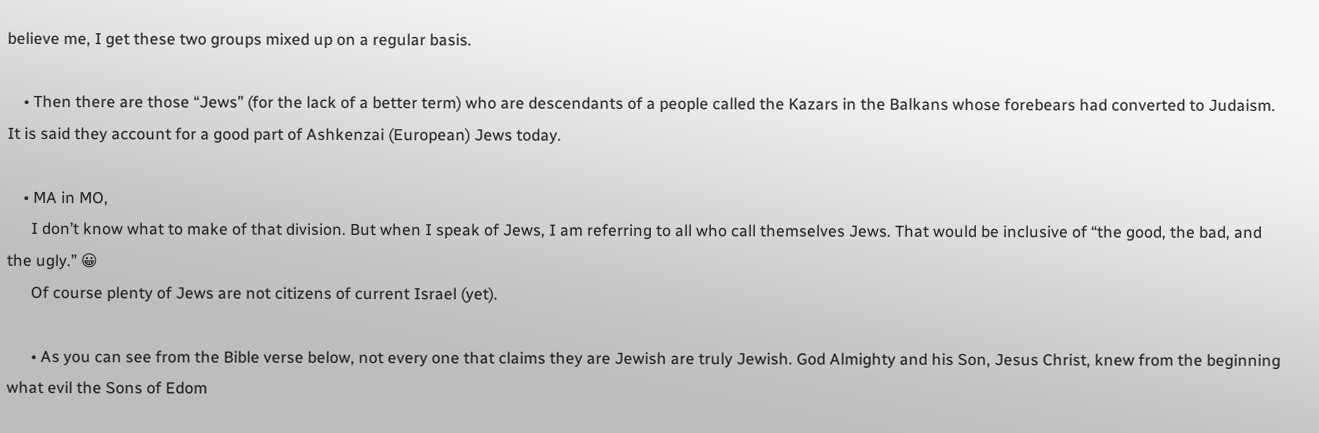believe me, I get these two groups mixed up on a regular basis.

    • Then there are those “Jews” (for the lack of a better term) who are descendants of a people called the Kazars in the Balkans whose forebears had converted to Judaism. It is said they account for a good part of Ashkenzai (European) Jews today.

    • MA in MO,
      I don’t know what to make of that division. But when I speak of Jews, I am referring to all who call themselves Jews. That would be inclusive of “the good, the bad, and the ugly.” 😀
      Of course plenty of Jews are not citizens of current Israel (yet).

      • As you can see from the Bible verse below, not every one that claims they are Jewish are truly Jewish. God Almighty and his Son, Jesus Christ, knew from the beginning what evil the Sons of Edom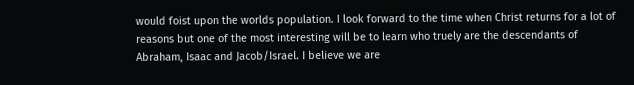would foist upon the worlds population. I look forward to the time when Christ returns for a lot of reasons but one of the most interesting will be to learn who truely are the descendants of Abraham, Isaac and Jacob/Israel. I believe we are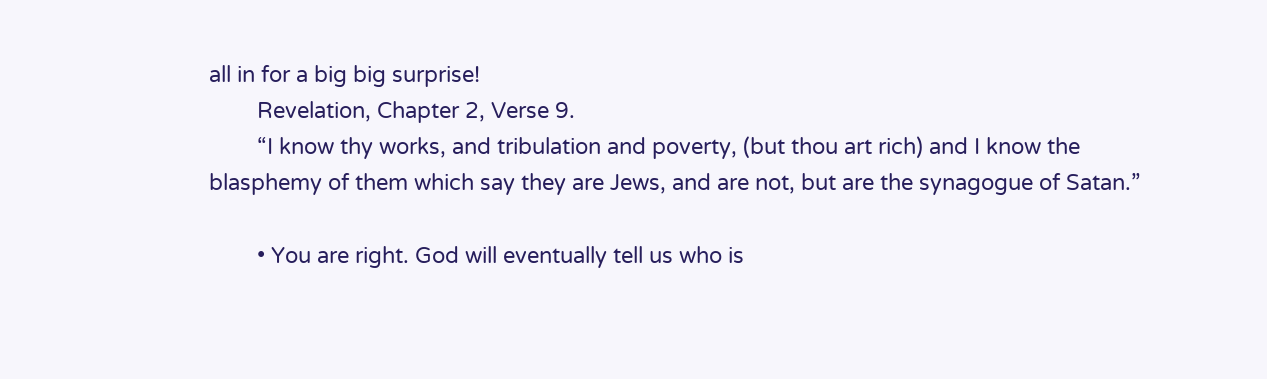all in for a big big surprise!
        Revelation, Chapter 2, Verse 9.
        “I know thy works, and tribulation and poverty, (but thou art rich) and I know the blasphemy of them which say they are Jews, and are not, but are the synagogue of Satan.”

        • You are right. God will eventually tell us who is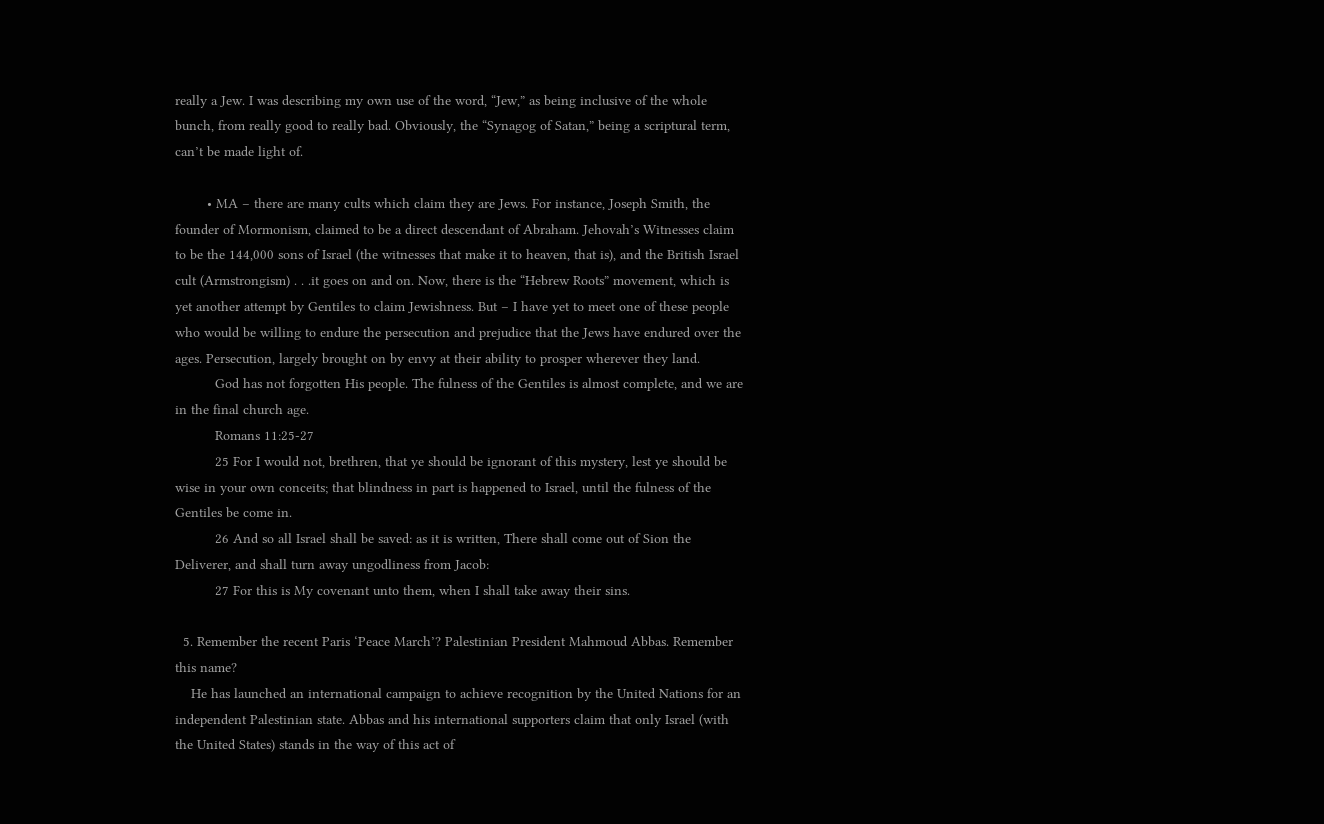really a Jew. I was describing my own use of the word, “Jew,” as being inclusive of the whole bunch, from really good to really bad. Obviously, the “Synagog of Satan,” being a scriptural term, can’t be made light of.

        • MA – there are many cults which claim they are Jews. For instance, Joseph Smith, the founder of Mormonism, claimed to be a direct descendant of Abraham. Jehovah’s Witnesses claim to be the 144,000 sons of Israel (the witnesses that make it to heaven, that is), and the British Israel cult (Armstrongism) . . .it goes on and on. Now, there is the “Hebrew Roots” movement, which is yet another attempt by Gentiles to claim Jewishness. But – I have yet to meet one of these people who would be willing to endure the persecution and prejudice that the Jews have endured over the ages. Persecution, largely brought on by envy at their ability to prosper wherever they land.
          God has not forgotten His people. The fulness of the Gentiles is almost complete, and we are in the final church age.
          Romans 11:25-27
          25 For I would not, brethren, that ye should be ignorant of this mystery, lest ye should be wise in your own conceits; that blindness in part is happened to Israel, until the fulness of the Gentiles be come in.
          26 And so all Israel shall be saved: as it is written, There shall come out of Sion the Deliverer, and shall turn away ungodliness from Jacob:
          27 For this is My covenant unto them, when I shall take away their sins.

  5. Remember the recent Paris ‘Peace March’? Palestinian President Mahmoud Abbas. Remember this name?
    He has launched an international campaign to achieve recognition by the United Nations for an independent Palestinian state. Abbas and his international supporters claim that only Israel (with the United States) stands in the way of this act of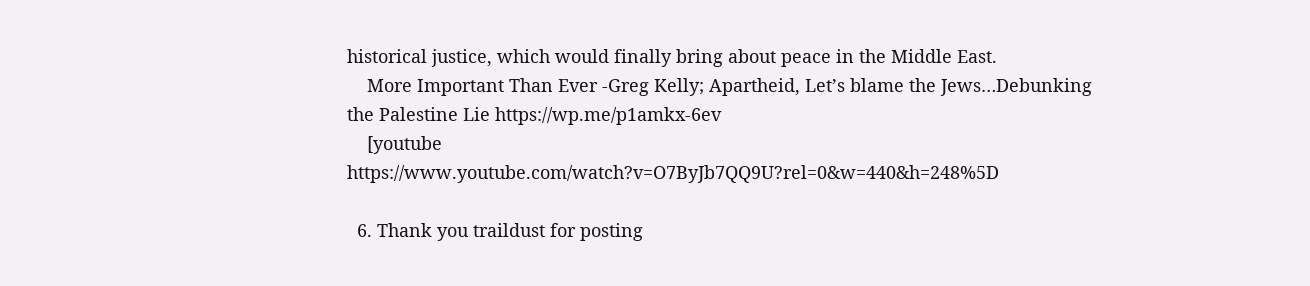historical justice, which would finally bring about peace in the Middle East.
    More Important Than Ever -Greg Kelly; Apartheid, Let’s blame the Jews…Debunking the Palestine Lie https://wp.me/p1amkx-6ev
    [youtube https://www.youtube.com/watch?v=O7ByJb7QQ9U?rel=0&w=440&h=248%5D

  6. Thank you traildust for posting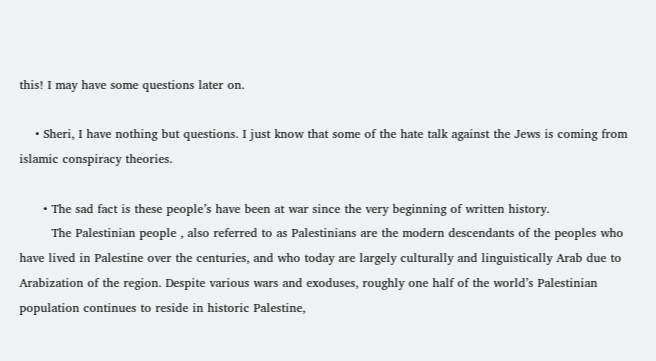this! I may have some questions later on.

    • Sheri, I have nothing but questions. I just know that some of the hate talk against the Jews is coming from islamic conspiracy theories.

      • The sad fact is these people’s have been at war since the very beginning of written history.
        The Palestinian people , also referred to as Palestinians are the modern descendants of the peoples who have lived in Palestine over the centuries, and who today are largely culturally and linguistically Arab due to Arabization of the region. Despite various wars and exoduses, roughly one half of the world’s Palestinian population continues to reside in historic Palestine,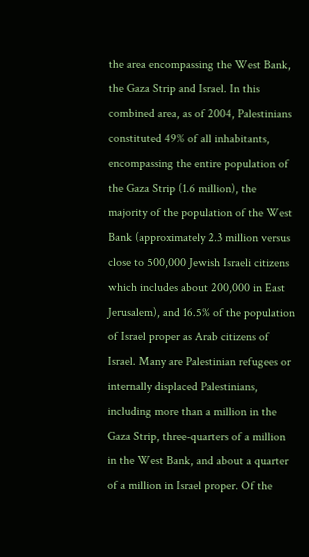the area encompassing the West Bank, the Gaza Strip and Israel. In this combined area, as of 2004, Palestinians constituted 49% of all inhabitants, encompassing the entire population of the Gaza Strip (1.6 million), the majority of the population of the West Bank (approximately 2.3 million versus close to 500,000 Jewish Israeli citizens which includes about 200,000 in East Jerusalem), and 16.5% of the population of Israel proper as Arab citizens of Israel. Many are Palestinian refugees or internally displaced Palestinians, including more than a million in the Gaza Strip, three-quarters of a million in the West Bank, and about a quarter of a million in Israel proper. Of the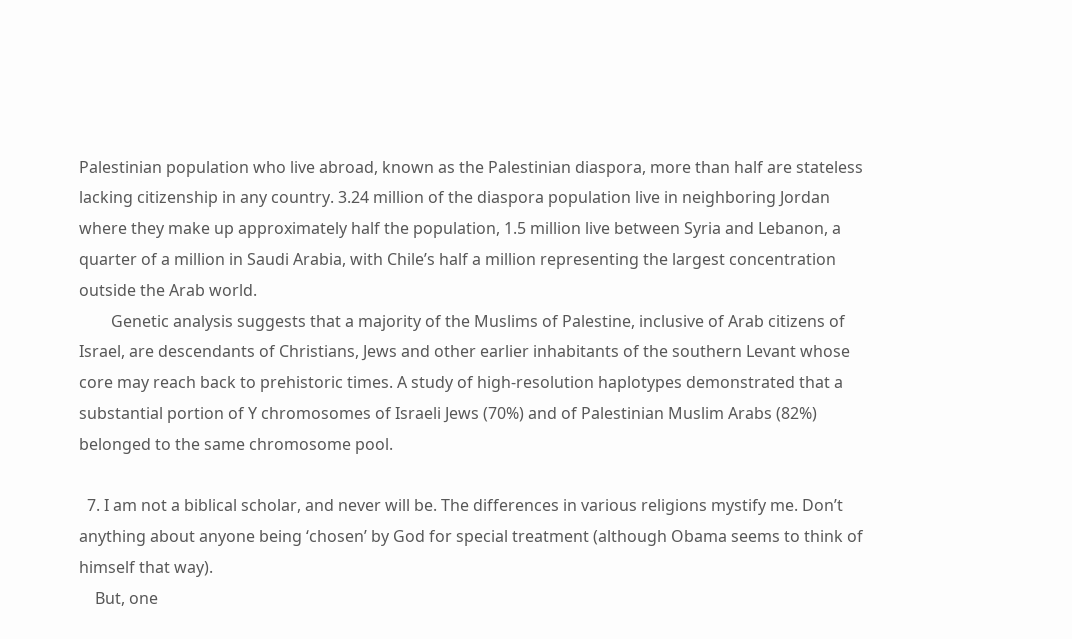Palestinian population who live abroad, known as the Palestinian diaspora, more than half are stateless lacking citizenship in any country. 3.24 million of the diaspora population live in neighboring Jordan where they make up approximately half the population, 1.5 million live between Syria and Lebanon, a quarter of a million in Saudi Arabia, with Chile’s half a million representing the largest concentration outside the Arab world.
        Genetic analysis suggests that a majority of the Muslims of Palestine, inclusive of Arab citizens of Israel, are descendants of Christians, Jews and other earlier inhabitants of the southern Levant whose core may reach back to prehistoric times. A study of high-resolution haplotypes demonstrated that a substantial portion of Y chromosomes of Israeli Jews (70%) and of Palestinian Muslim Arabs (82%) belonged to the same chromosome pool.

  7. I am not a biblical scholar, and never will be. The differences in various religions mystify me. Don’t anything about anyone being ‘chosen’ by God for special treatment (although Obama seems to think of himself that way).
    But, one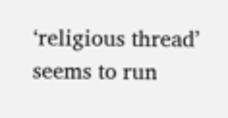‘religious thread’ seems to run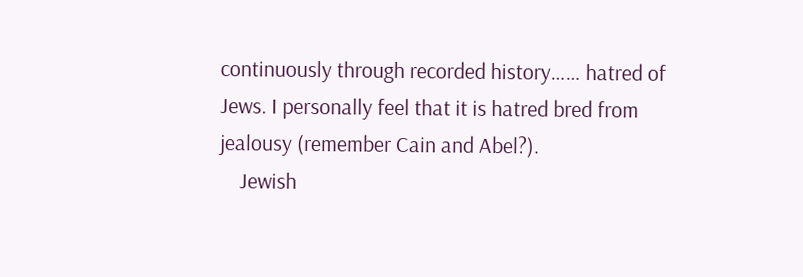continuously through recorded history…… hatred of Jews. I personally feel that it is hatred bred from jealousy (remember Cain and Abel?).
    Jewish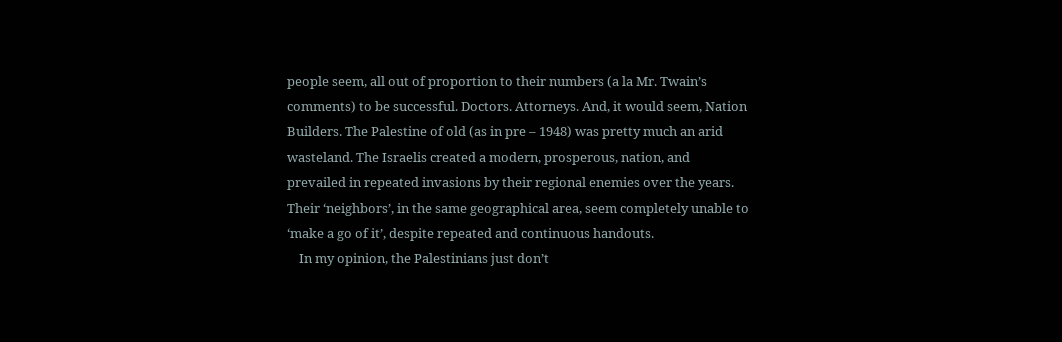people seem, all out of proportion to their numbers (a la Mr. Twain’s comments) to be successful. Doctors. Attorneys. And, it would seem, Nation Builders. The Palestine of old (as in pre – 1948) was pretty much an arid wasteland. The Israelis created a modern, prosperous, nation, and prevailed in repeated invasions by their regional enemies over the years. Their ‘neighbors’, in the same geographical area, seem completely unable to ‘make a go of it’, despite repeated and continuous handouts.
    In my opinion, the Palestinians just don’t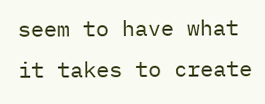seem to have what it takes to create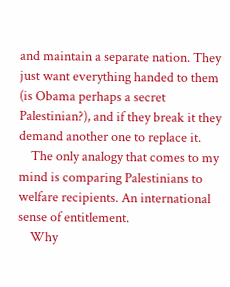and maintain a separate nation. They just want everything handed to them (is Obama perhaps a secret Palestinian?), and if they break it they demand another one to replace it.
    The only analogy that comes to my mind is comparing Palestinians to welfare recipients. An international sense of entitlement.
    Why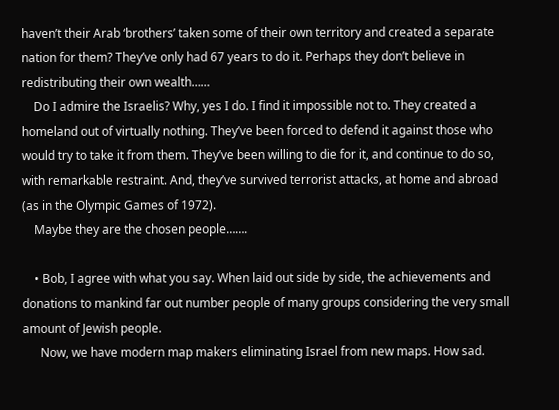haven’t their Arab ‘brothers’ taken some of their own territory and created a separate nation for them? They’ve only had 67 years to do it. Perhaps they don’t believe in redistributing their own wealth……
    Do I admire the Israelis? Why, yes I do. I find it impossible not to. They created a homeland out of virtually nothing. They’ve been forced to defend it against those who would try to take it from them. They’ve been willing to die for it, and continue to do so, with remarkable restraint. And, they’ve survived terrorist attacks, at home and abroad (as in the Olympic Games of 1972).
    Maybe they are the chosen people…….

    • Bob, I agree with what you say. When laid out side by side, the achievements and donations to mankind far out number people of many groups considering the very small amount of Jewish people.
      Now, we have modern map makers eliminating Israel from new maps. How sad.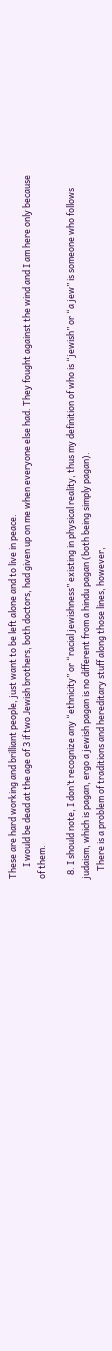These are hard working and brilliant people, just want to be left alone and to live in peace.
      I would be dead at the age of 3 if two Jewish brothers, both doctors, had given up on me when everyone else had. They fought against the wind and I am here only because of them.

  8. I should note, I don’t recognize any “ethnicity” or “racial jewishness” existing in physical reality, thus my definition of who is “jewish” or “a jew” is someone who follows judaism, which is pagan, ergo a jewish pagan is no different from a hindu pagan (both being simply pagan).
    There is a problem of traditions and hereditary stuff along those lines, however,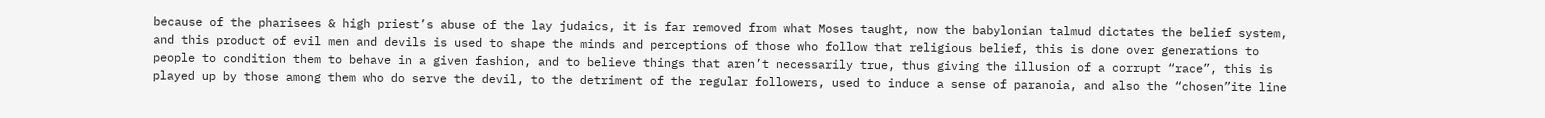because of the pharisees & high priest’s abuse of the lay judaics, it is far removed from what Moses taught, now the babylonian talmud dictates the belief system, and this product of evil men and devils is used to shape the minds and perceptions of those who follow that religious belief, this is done over generations to people to condition them to behave in a given fashion, and to believe things that aren’t necessarily true, thus giving the illusion of a corrupt “race”, this is played up by those among them who do serve the devil, to the detriment of the regular followers, used to induce a sense of paranoia, and also the “chosen”ite line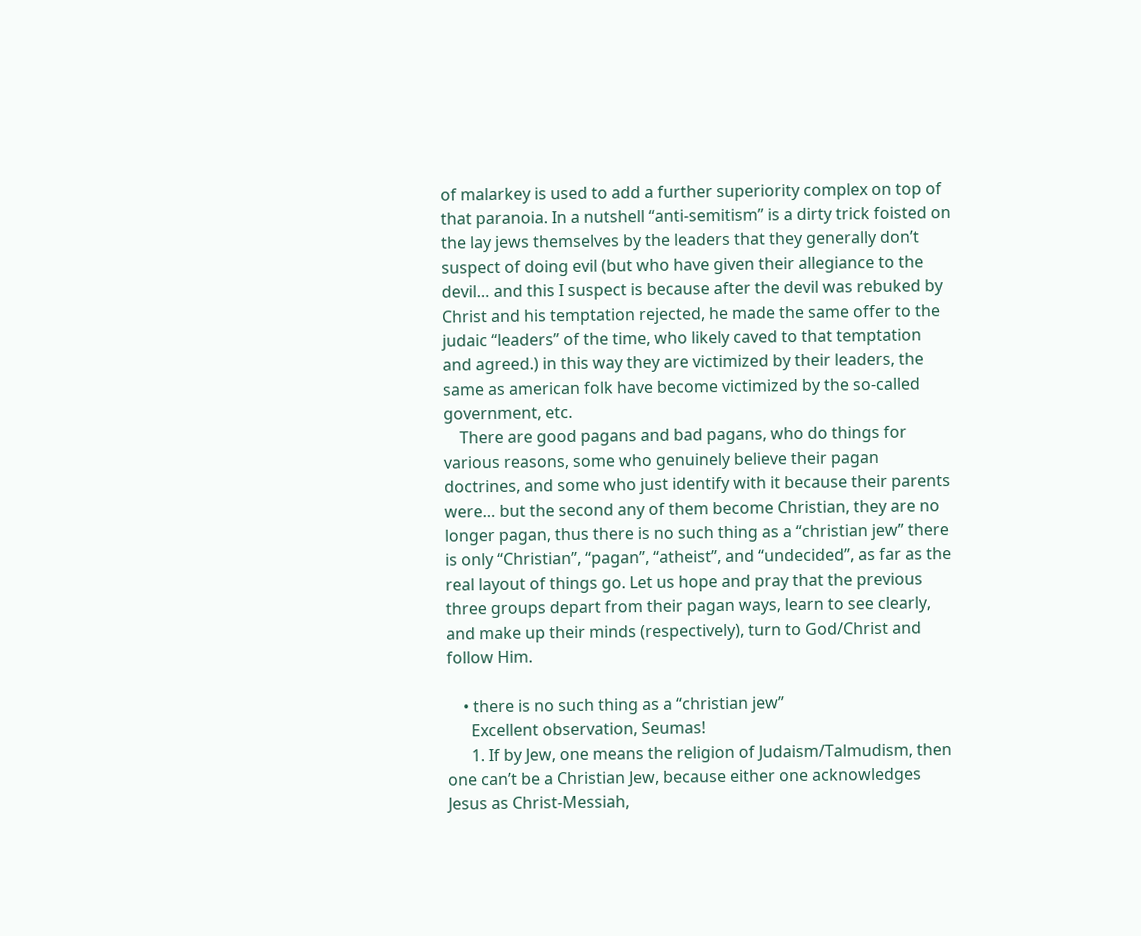of malarkey is used to add a further superiority complex on top of that paranoia. In a nutshell “anti-semitism” is a dirty trick foisted on the lay jews themselves by the leaders that they generally don’t suspect of doing evil (but who have given their allegiance to the devil… and this I suspect is because after the devil was rebuked by Christ and his temptation rejected, he made the same offer to the judaic “leaders” of the time, who likely caved to that temptation and agreed.) in this way they are victimized by their leaders, the same as american folk have become victimized by the so-called government, etc.
    There are good pagans and bad pagans, who do things for various reasons, some who genuinely believe their pagan doctrines, and some who just identify with it because their parents were… but the second any of them become Christian, they are no longer pagan, thus there is no such thing as a “christian jew” there is only “Christian”, “pagan”, “atheist”, and “undecided”, as far as the real layout of things go. Let us hope and pray that the previous three groups depart from their pagan ways, learn to see clearly, and make up their minds (respectively), turn to God/Christ and follow Him.

    • there is no such thing as a “christian jew”
      Excellent observation, Seumas!
      1. If by Jew, one means the religion of Judaism/Talmudism, then one can’t be a Christian Jew, because either one acknowledges Jesus as Christ-Messiah,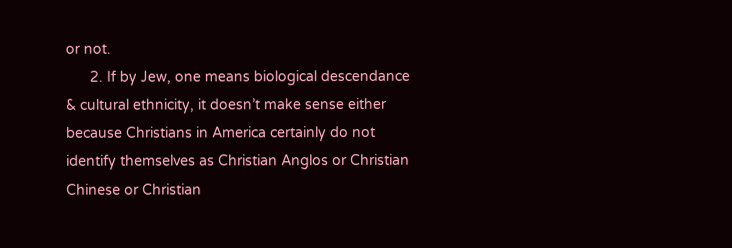or not.
      2. If by Jew, one means biological descendance & cultural ethnicity, it doesn’t make sense either because Christians in America certainly do not identify themselves as Christian Anglos or Christian Chinese or Christian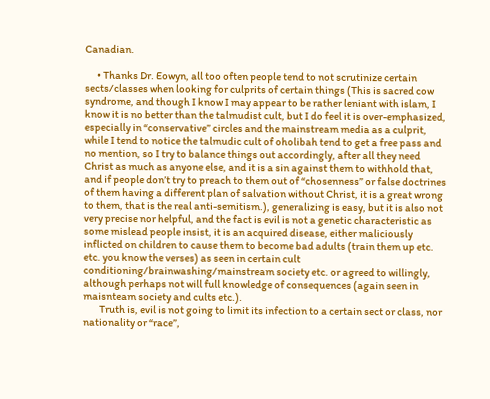Canadian.

      • Thanks Dr. Eowyn, all too often people tend to not scrutinize certain sects/classes when looking for culprits of certain things (This is sacred cow syndrome, and though I know I may appear to be rather leniant with islam, I know it is no better than the talmudist cult, but I do feel it is over-emphasized, especially in “conservative” circles and the mainstream media as a culprit, while I tend to notice the talmudic cult of oholibah tend to get a free pass and no mention, so I try to balance things out accordingly, after all they need Christ as much as anyone else, and it is a sin against them to withhold that, and if people don’t try to preach to them out of “chosenness” or false doctrines of them having a different plan of salvation without Christ, it is a great wrong to them, that is the real anti-semitism.), generalizing is easy, but it is also not very precise nor helpful, and the fact is evil is not a genetic characteristic as some mislead people insist, it is an acquired disease, either maliciously inflicted on children to cause them to become bad adults (train them up etc. etc. you know the verses) as seen in certain cult conditioning/brainwashing/mainstream society etc. or agreed to willingly, although perhaps not will full knowledge of consequences (again seen in maisnteam society and cults etc.).
        Truth is, evil is not going to limit its infection to a certain sect or class, nor nationality or “race”,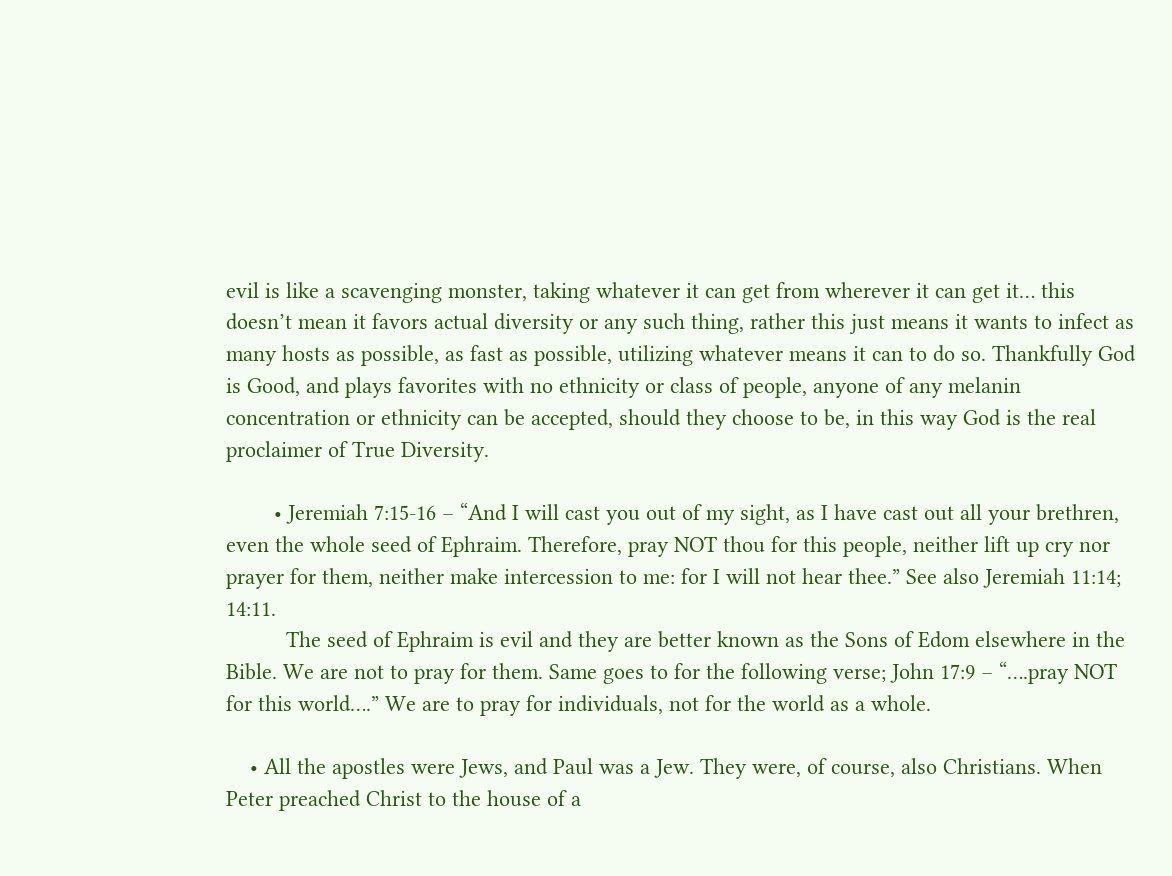evil is like a scavenging monster, taking whatever it can get from wherever it can get it… this doesn’t mean it favors actual diversity or any such thing, rather this just means it wants to infect as many hosts as possible, as fast as possible, utilizing whatever means it can to do so. Thankfully God is Good, and plays favorites with no ethnicity or class of people, anyone of any melanin concentration or ethnicity can be accepted, should they choose to be, in this way God is the real proclaimer of True Diversity.

        • Jeremiah 7:15-16 – “And I will cast you out of my sight, as I have cast out all your brethren, even the whole seed of Ephraim. Therefore, pray NOT thou for this people, neither lift up cry nor prayer for them, neither make intercession to me: for I will not hear thee.” See also Jeremiah 11:14; 14:11.
          The seed of Ephraim is evil and they are better known as the Sons of Edom elsewhere in the Bible. We are not to pray for them. Same goes to for the following verse; John 17:9 – “….pray NOT for this world….” We are to pray for individuals, not for the world as a whole.

    • All the apostles were Jews, and Paul was a Jew. They were, of course, also Christians. When Peter preached Christ to the house of a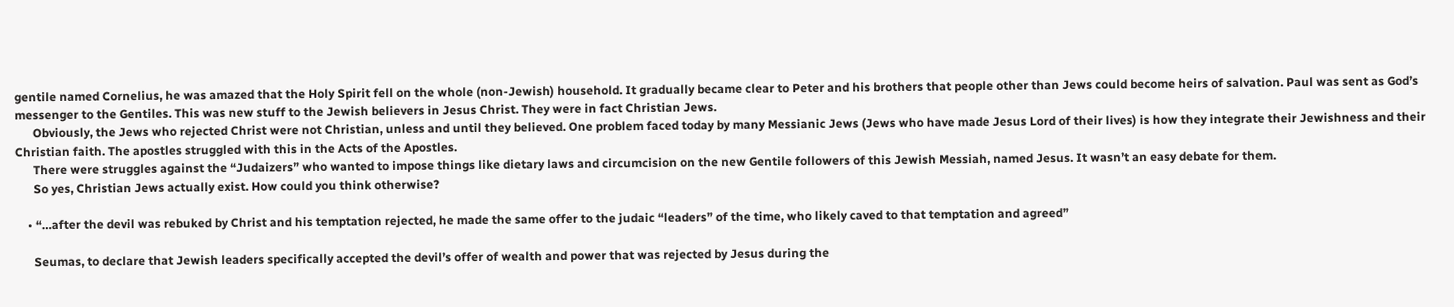gentile named Cornelius, he was amazed that the Holy Spirit fell on the whole (non-Jewish) household. It gradually became clear to Peter and his brothers that people other than Jews could become heirs of salvation. Paul was sent as God’s messenger to the Gentiles. This was new stuff to the Jewish believers in Jesus Christ. They were in fact Christian Jews.
      Obviously, the Jews who rejected Christ were not Christian, unless and until they believed. One problem faced today by many Messianic Jews (Jews who have made Jesus Lord of their lives) is how they integrate their Jewishness and their Christian faith. The apostles struggled with this in the Acts of the Apostles.
      There were struggles against the “Judaizers” who wanted to impose things like dietary laws and circumcision on the new Gentile followers of this Jewish Messiah, named Jesus. It wasn’t an easy debate for them.
      So yes, Christian Jews actually exist. How could you think otherwise?

    • “…after the devil was rebuked by Christ and his temptation rejected, he made the same offer to the judaic “leaders” of the time, who likely caved to that temptation and agreed”

      Seumas, to declare that Jewish leaders specifically accepted the devil’s offer of wealth and power that was rejected by Jesus during the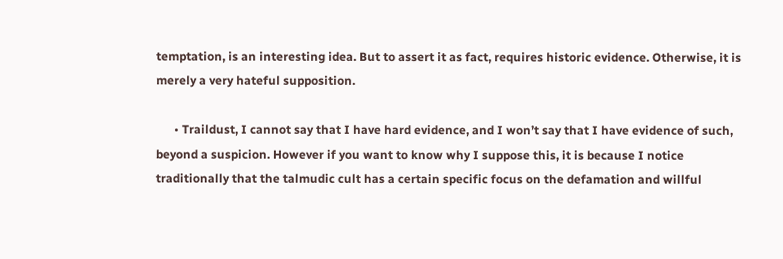temptation, is an interesting idea. But to assert it as fact, requires historic evidence. Otherwise, it is merely a very hateful supposition.

      • Traildust, I cannot say that I have hard evidence, and I won’t say that I have evidence of such, beyond a suspicion. However if you want to know why I suppose this, it is because I notice traditionally that the talmudic cult has a certain specific focus on the defamation and willful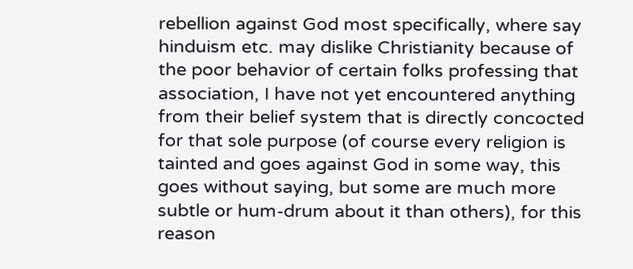rebellion against God most specifically, where say hinduism etc. may dislike Christianity because of the poor behavior of certain folks professing that association, I have not yet encountered anything from their belief system that is directly concocted for that sole purpose (of course every religion is tainted and goes against God in some way, this goes without saying, but some are much more subtle or hum-drum about it than others), for this reason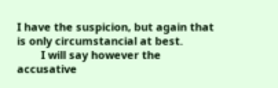I have the suspicion, but again that is only circumstancial at best.
        I will say however the accusative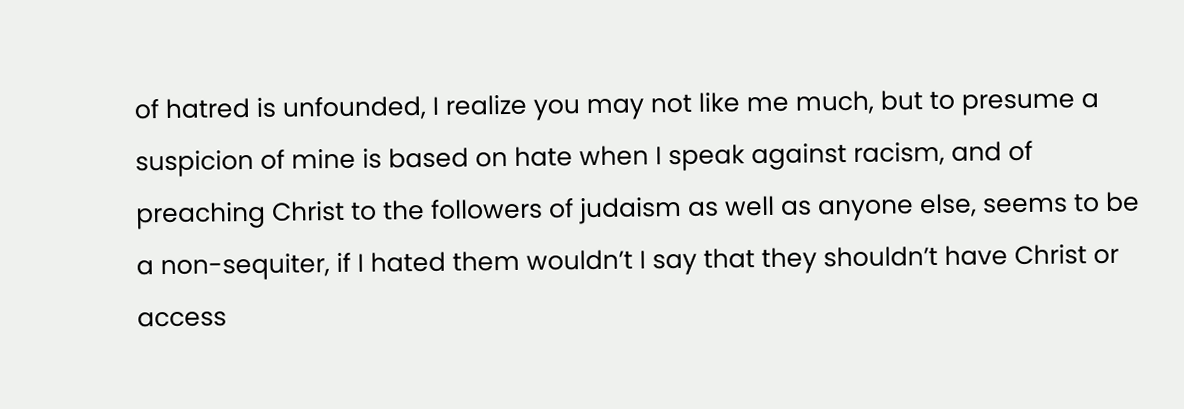of hatred is unfounded, I realize you may not like me much, but to presume a suspicion of mine is based on hate when I speak against racism, and of preaching Christ to the followers of judaism as well as anyone else, seems to be a non-sequiter, if I hated them wouldn’t I say that they shouldn’t have Christ or access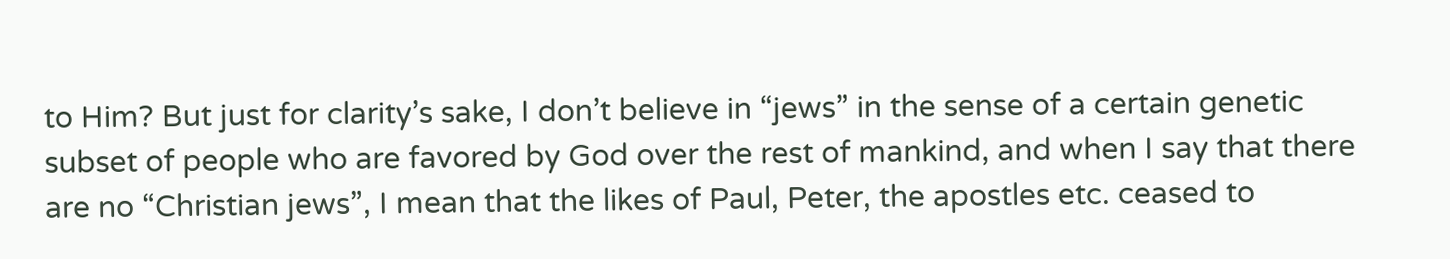to Him? But just for clarity’s sake, I don’t believe in “jews” in the sense of a certain genetic subset of people who are favored by God over the rest of mankind, and when I say that there are no “Christian jews”, I mean that the likes of Paul, Peter, the apostles etc. ceased to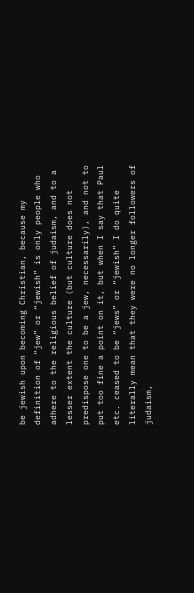be jewish upon becoming Christian, because my definition of “jew” or “jewish” is only people who adhere to the religious belief of judaism, and to a lesser extent the culture (but culture does not predispose one to be a jew, necessarily), and not to put too fine a point on it, but when I say that Paul etc. ceased to be “jews” or “jewish” I do quite literally mean that they were no longer followers of judaism,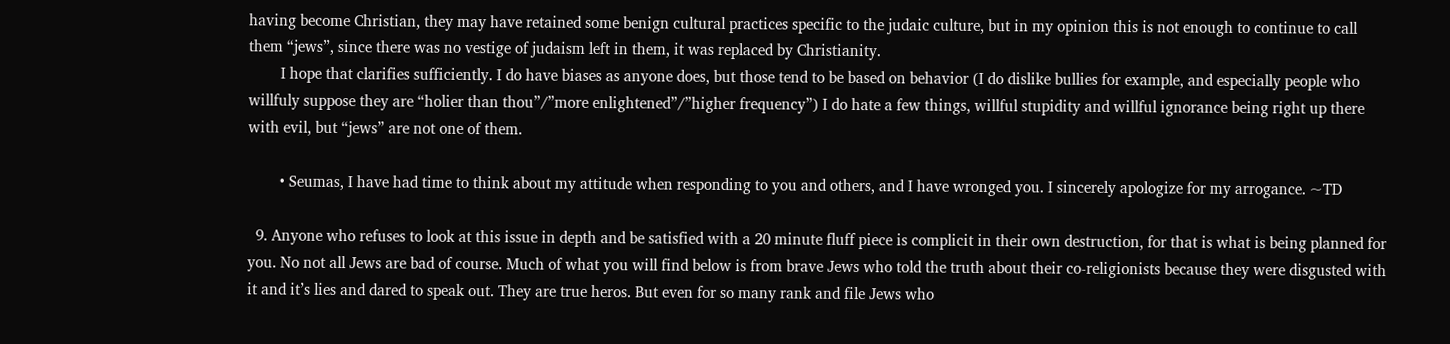having become Christian, they may have retained some benign cultural practices specific to the judaic culture, but in my opinion this is not enough to continue to call them “jews”, since there was no vestige of judaism left in them, it was replaced by Christianity.
        I hope that clarifies sufficiently. I do have biases as anyone does, but those tend to be based on behavior (I do dislike bullies for example, and especially people who willfuly suppose they are “holier than thou”/”more enlightened”/”higher frequency”) I do hate a few things, willful stupidity and willful ignorance being right up there with evil, but “jews” are not one of them.

        • Seumas, I have had time to think about my attitude when responding to you and others, and I have wronged you. I sincerely apologize for my arrogance. ~TD

  9. Anyone who refuses to look at this issue in depth and be satisfied with a 20 minute fluff piece is complicit in their own destruction, for that is what is being planned for you. No not all Jews are bad of course. Much of what you will find below is from brave Jews who told the truth about their co-religionists because they were disgusted with it and it’s lies and dared to speak out. They are true heros. But even for so many rank and file Jews who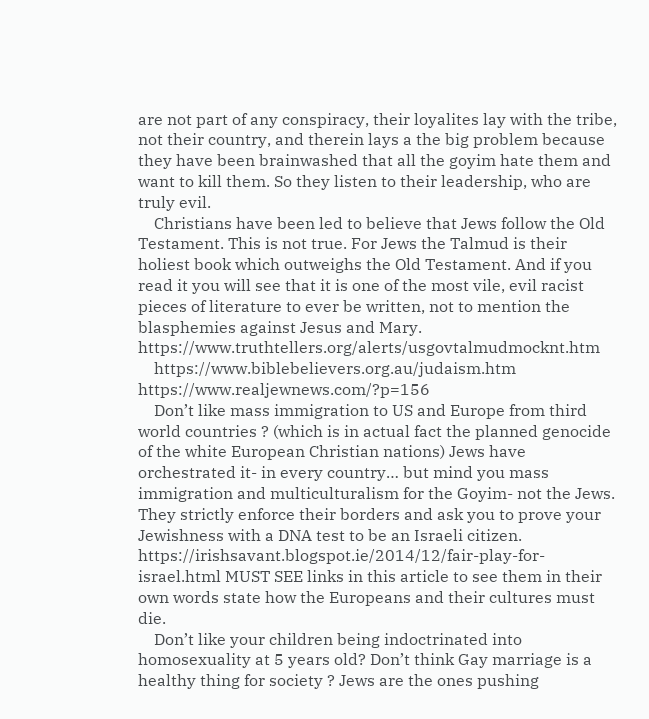are not part of any conspiracy, their loyalites lay with the tribe, not their country, and therein lays a the big problem because they have been brainwashed that all the goyim hate them and want to kill them. So they listen to their leadership, who are truly evil.
    Christians have been led to believe that Jews follow the Old Testament. This is not true. For Jews the Talmud is their holiest book which outweighs the Old Testament. And if you read it you will see that it is one of the most vile, evil racist pieces of literature to ever be written, not to mention the blasphemies against Jesus and Mary. https://www.truthtellers.org/alerts/usgovtalmudmocknt.htm
    https://www.biblebelievers.org.au/judaism.htm https://www.realjewnews.com/?p=156
    Don’t like mass immigration to US and Europe from third world countries ? (which is in actual fact the planned genocide of the white European Christian nations) Jews have orchestrated it- in every country… but mind you mass immigration and multiculturalism for the Goyim- not the Jews. They strictly enforce their borders and ask you to prove your Jewishness with a DNA test to be an Israeli citizen. https://irishsavant.blogspot.ie/2014/12/fair-play-for-israel.html MUST SEE links in this article to see them in their own words state how the Europeans and their cultures must die.
    Don’t like your children being indoctrinated into homosexuality at 5 years old? Don’t think Gay marriage is a healthy thing for society ? Jews are the ones pushing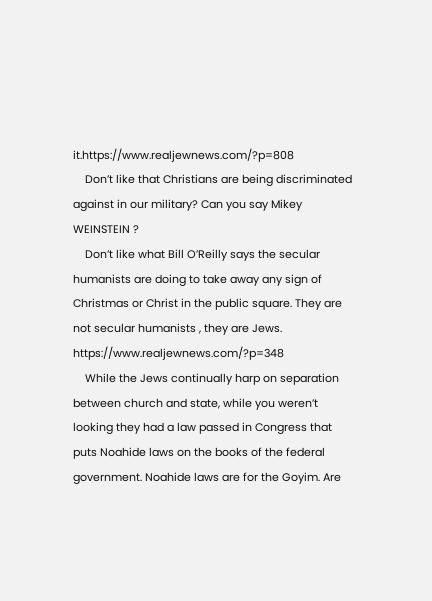it.https://www.realjewnews.com/?p=808
    Don’t like that Christians are being discriminated against in our military? Can you say Mikey WEINSTEIN ?
    Don’t like what Bill O’Reilly says the secular humanists are doing to take away any sign of Christmas or Christ in the public square. They are not secular humanists , they are Jews. https://www.realjewnews.com/?p=348
    While the Jews continually harp on separation between church and state, while you weren’t looking they had a law passed in Congress that puts Noahide laws on the books of the federal government. Noahide laws are for the Goyim. Are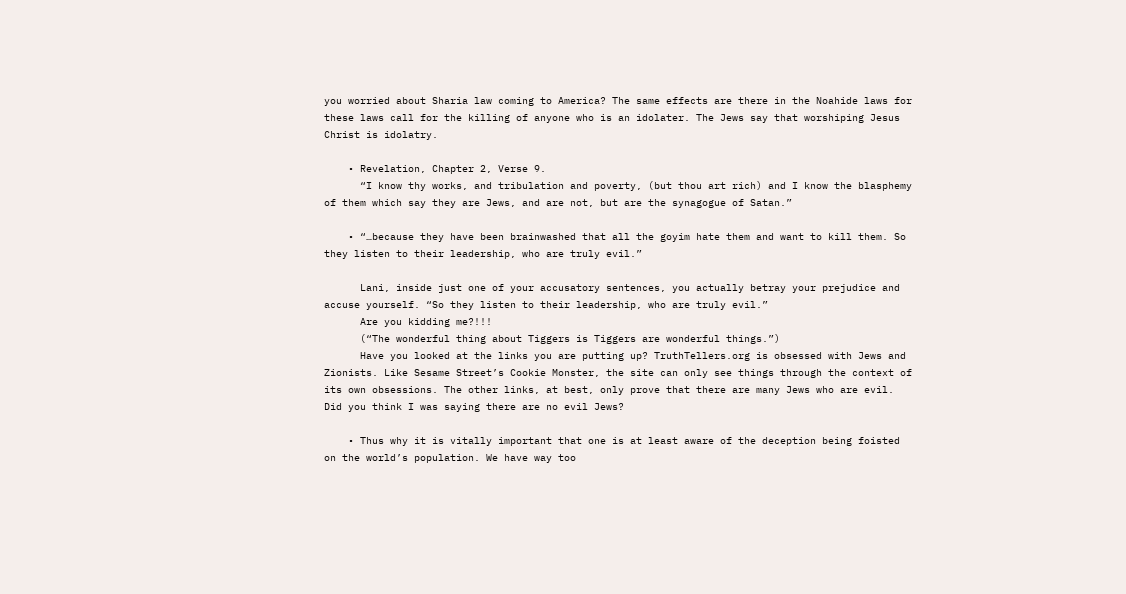you worried about Sharia law coming to America? The same effects are there in the Noahide laws for these laws call for the killing of anyone who is an idolater. The Jews say that worshiping Jesus Christ is idolatry.

    • Revelation, Chapter 2, Verse 9.
      “I know thy works, and tribulation and poverty, (but thou art rich) and I know the blasphemy of them which say they are Jews, and are not, but are the synagogue of Satan.”

    • “…because they have been brainwashed that all the goyim hate them and want to kill them. So they listen to their leadership, who are truly evil.”

      Lani, inside just one of your accusatory sentences, you actually betray your prejudice and accuse yourself. “So they listen to their leadership, who are truly evil.”
      Are you kidding me?!!!
      (“The wonderful thing about Tiggers is Tiggers are wonderful things.”)
      Have you looked at the links you are putting up? TruthTellers.org is obsessed with Jews and Zionists. Like Sesame Street’s Cookie Monster, the site can only see things through the context of its own obsessions. The other links, at best, only prove that there are many Jews who are evil. Did you think I was saying there are no evil Jews?

    • Thus why it is vitally important that one is at least aware of the deception being foisted on the world’s population. We have way too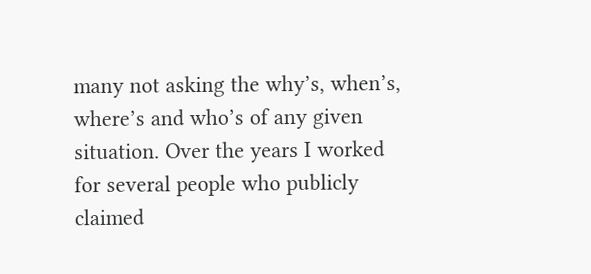many not asking the why’s, when’s, where’s and who’s of any given situation. Over the years I worked for several people who publicly claimed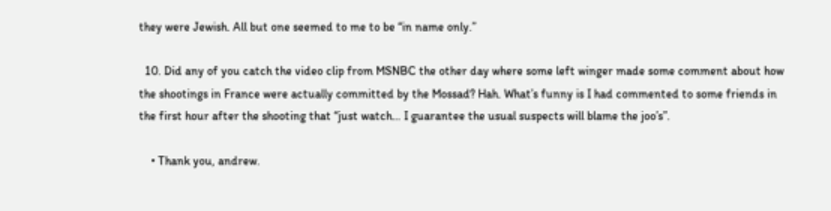they were Jewish. All but one seemed to me to be “in name only.”

  10. Did any of you catch the video clip from MSNBC the other day where some left winger made some comment about how the shootings in France were actually committed by the Mossad? Hah. What’s funny is I had commented to some friends in the first hour after the shooting that “just watch… I guarantee the usual suspects will blame the joo’s”.

    • Thank you, andrew.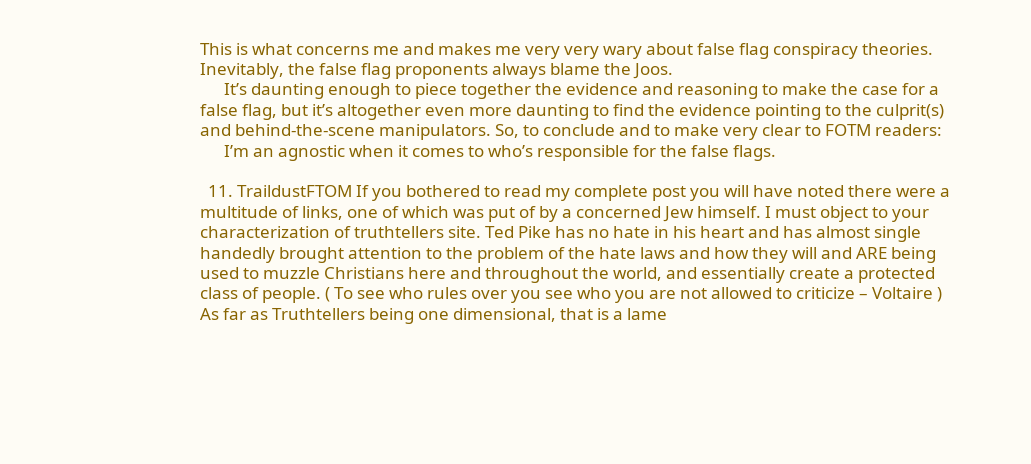This is what concerns me and makes me very very wary about false flag conspiracy theories. Inevitably, the false flag proponents always blame the Joos.
      It’s daunting enough to piece together the evidence and reasoning to make the case for a false flag, but it’s altogether even more daunting to find the evidence pointing to the culprit(s) and behind-the-scene manipulators. So, to conclude and to make very clear to FOTM readers:
      I’m an agnostic when it comes to who’s responsible for the false flags.

  11. TraildustFTOM If you bothered to read my complete post you will have noted there were a multitude of links, one of which was put of by a concerned Jew himself. I must object to your characterization of truthtellers site. Ted Pike has no hate in his heart and has almost single handedly brought attention to the problem of the hate laws and how they will and ARE being used to muzzle Christians here and throughout the world, and essentially create a protected class of people. ( To see who rules over you see who you are not allowed to criticize – Voltaire ) As far as Truthtellers being one dimensional, that is a lame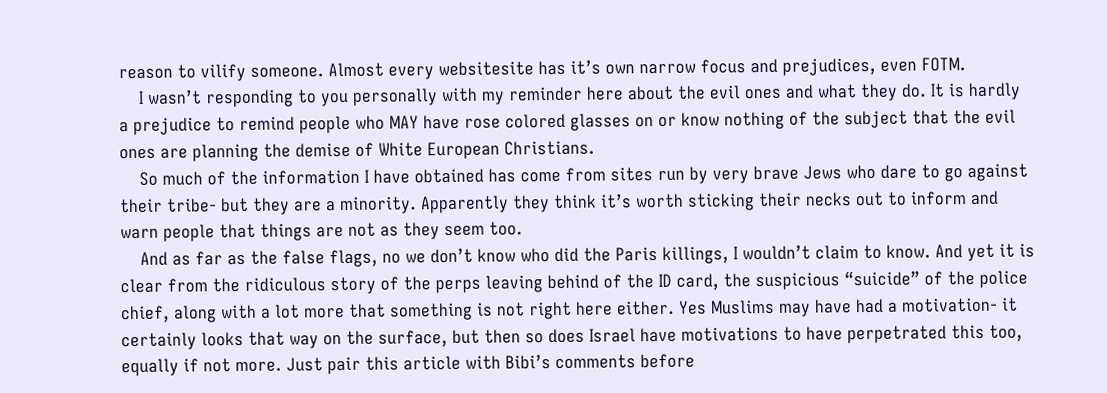reason to vilify someone. Almost every websitesite has it’s own narrow focus and prejudices, even FOTM.
    I wasn’t responding to you personally with my reminder here about the evil ones and what they do. It is hardly a prejudice to remind people who MAY have rose colored glasses on or know nothing of the subject that the evil ones are planning the demise of White European Christians.
    So much of the information I have obtained has come from sites run by very brave Jews who dare to go against their tribe- but they are a minority. Apparently they think it’s worth sticking their necks out to inform and warn people that things are not as they seem too.
    And as far as the false flags, no we don’t know who did the Paris killings, I wouldn’t claim to know. And yet it is clear from the ridiculous story of the perps leaving behind of the ID card, the suspicious “suicide” of the police chief, along with a lot more that something is not right here either. Yes Muslims may have had a motivation- it certainly looks that way on the surface, but then so does Israel have motivations to have perpetrated this too, equally if not more. Just pair this article with Bibi’s comments before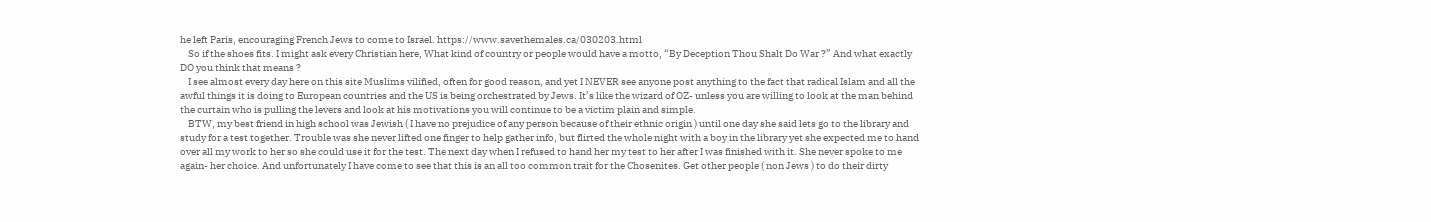he left Paris, encouraging French Jews to come to Israel. https://www.savethemales.ca/030203.html
    So if the shoes fits. I might ask every Christian here, What kind of country or people would have a motto, “By Deception Thou Shalt Do War ?” And what exactly DO you think that means ?
    I see almost every day here on this site Muslims vilified, often for good reason, and yet I NEVER see anyone post anything to the fact that radical Islam and all the awful things it is doing to European countries and the US is being orchestrated by Jews. It’s like the wizard of OZ- unless you are willing to look at the man behind the curtain who is pulling the levers and look at his motivations you will continue to be a victim plain and simple.
    BTW, my best friend in high school was Jewish ( I have no prejudice of any person because of their ethnic origin ) until one day she said lets go to the library and study for a test together. Trouble was she never lifted one finger to help gather info, but flirted the whole night with a boy in the library yet she expected me to hand over all my work to her so she could use it for the test. The next day when I refused to hand her my test to her after I was finished with it. She never spoke to me again- her choice. And unfortunately I have come to see that this is an all too common trait for the Chosenites. Get other people ( non Jews ) to do their dirty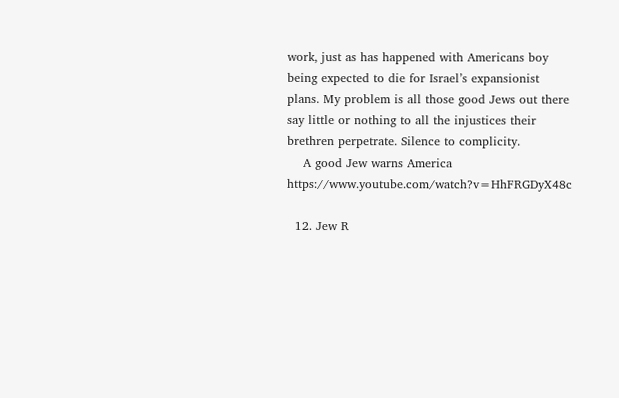work, just as has happened with Americans boy being expected to die for Israel’s expansionist plans. My problem is all those good Jews out there say little or nothing to all the injustices their brethren perpetrate. Silence to complicity.
    A good Jew warns America https://www.youtube.com/watch?v=HhFRGDyX48c

  12. Jew R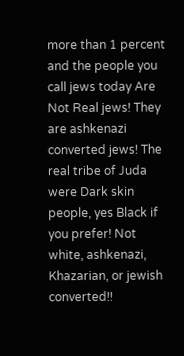more than 1 percent and the people you call jews today Are Not Real jews! They are ashkenazi converted jews! The real tribe of Juda were Dark skin people, yes Black if you prefer! Not white, ashkenazi, Khazarian, or jewish converted!!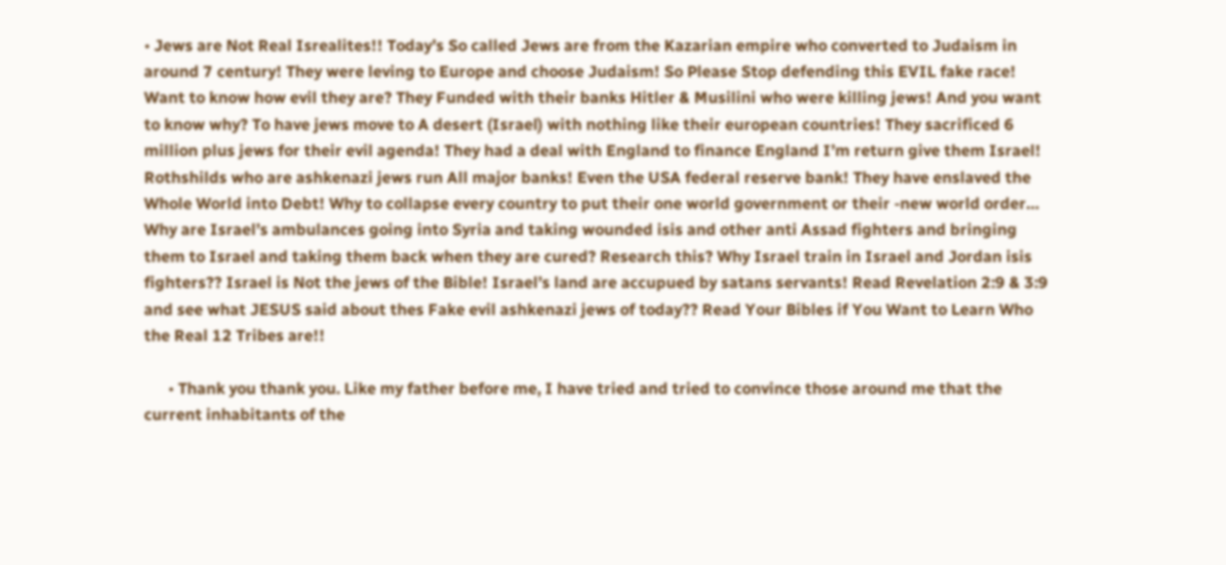• Jews are Not Real Isrealites!! Today’s So called Jews are from the Kazarian empire who converted to Judaism in around 7 century! They were leving to Europe and choose Judaism! So Please Stop defending this EVIL fake race! Want to know how evil they are? They Funded with their banks Hitler & Musilini who were killing jews! And you want to know why? To have jews move to A desert (Israel) with nothing like their european countries! They sacrificed 6 million plus jews for their evil agenda! They had a deal with England to finance England I’m return give them Israel! Rothshilds who are ashkenazi jews run All major banks! Even the USA federal reserve bank! They have enslaved the Whole World into Debt! Why to collapse every country to put their one world government or their -new world order… Why are Israel’s ambulances going into Syria and taking wounded isis and other anti Assad fighters and bringing them to Israel and taking them back when they are cured? Research this? Why Israel train in Israel and Jordan isis fighters?? Israel is Not the jews of the Bible! Israel’s land are accupued by satans servants! Read Revelation 2:9 & 3:9 and see what JESUS said about thes Fake evil ashkenazi jews of today?? Read Your Bibles if You Want to Learn Who the Real 12 Tribes are!!

      • Thank you thank you. Like my father before me, I have tried and tried to convince those around me that the current inhabitants of the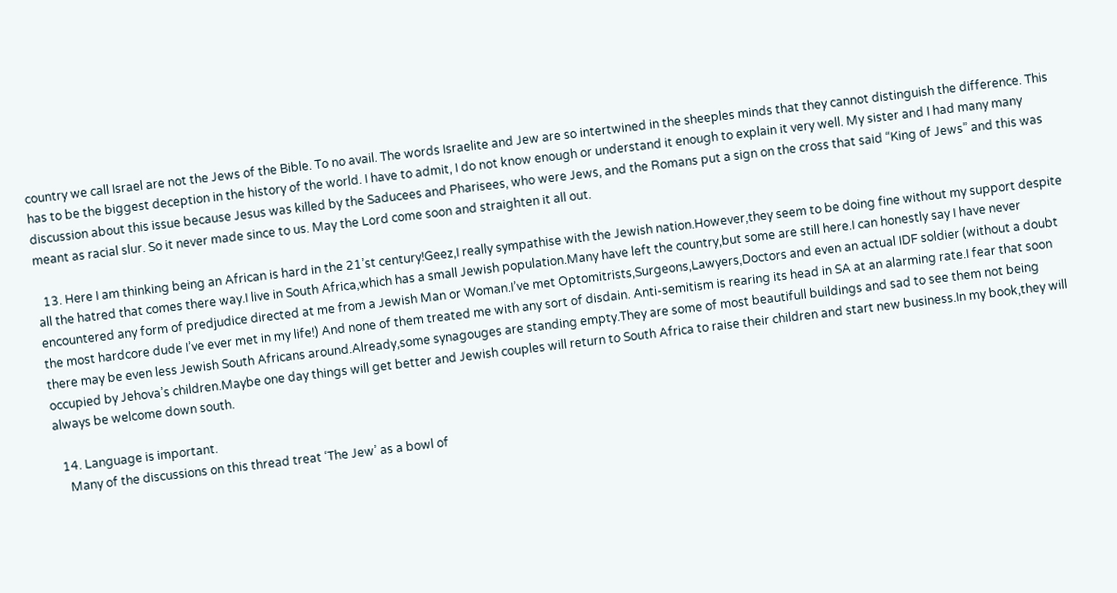country we call Israel are not the Jews of the Bible. To no avail. The words Israelite and Jew are so intertwined in the sheeples minds that they cannot distinguish the difference. This has to be the biggest deception in the history of the world. I have to admit, I do not know enough or understand it enough to explain it very well. My sister and I had many many discussion about this issue because Jesus was killed by the Saducees and Pharisees, who were Jews, and the Romans put a sign on the cross that said “King of Jews” and this was meant as racial slur. So it never made since to us. May the Lord come soon and straighten it all out.

  13. Here I am thinking being an African is hard in the 21’st century!Geez,I really sympathise with the Jewish nation.However,they seem to be doing fine without my support despite all the hatred that comes there way.I live in South Africa,which has a small Jewish population.Many have left the country,but some are still here.I can honestly say I have never encountered any form of predjudice directed at me from a Jewish Man or Woman.I’ve met Optomitrists,Surgeons,Lawyers,Doctors and even an actual IDF soldier (without a doubt the most hardcore dude I’ve ever met in my life!) And none of them treated me with any sort of disdain. Anti-semitism is rearing its head in SA at an alarming rate.I fear that soon there may be even less Jewish South Africans around.Already,some synagouges are standing empty.They are some of most beautifull buildings and sad to see them not being occupied by Jehova’s children.Maybe one day things will get better and Jewish couples will return to South Africa to raise their children and start new business.In my book,they will always be welcome down south.

  14. Language is important.
    Many of the discussions on this thread treat ‘The Jew’ as a bowl of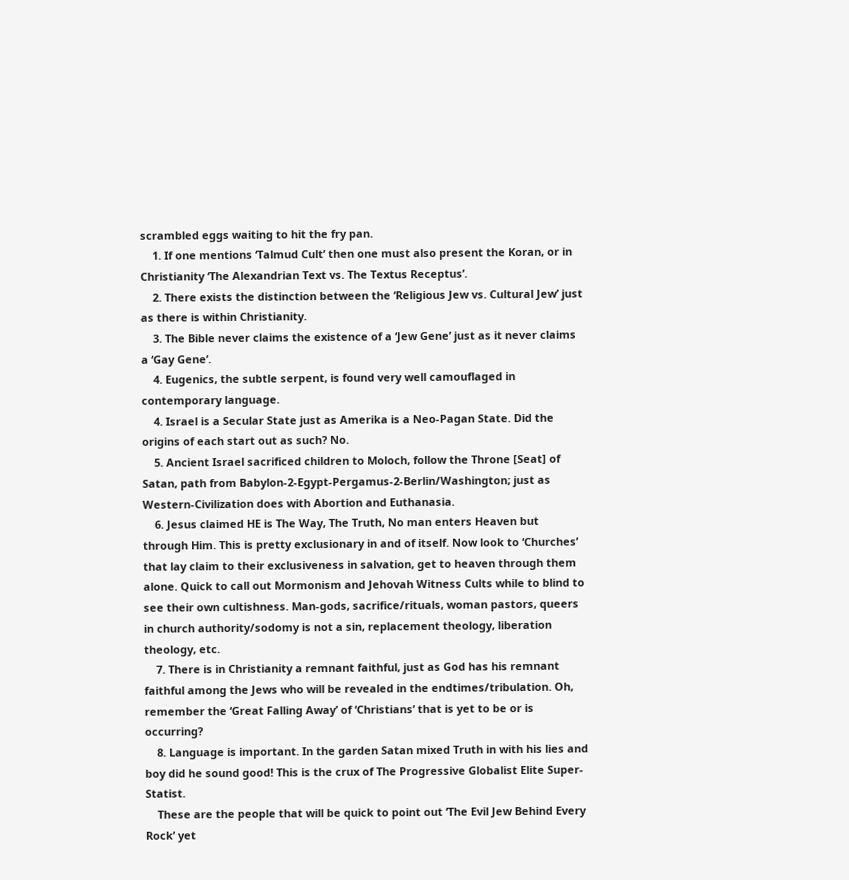scrambled eggs waiting to hit the fry pan.
    1. If one mentions ‘Talmud Cult’ then one must also present the Koran, or in Christianity ‘The Alexandrian Text vs. The Textus Receptus’.
    2. There exists the distinction between the ‘Religious Jew vs. Cultural Jew’ just as there is within Christianity.
    3. The Bible never claims the existence of a ‘Jew Gene’ just as it never claims a ‘Gay Gene’.
    4. Eugenics, the subtle serpent, is found very well camouflaged in contemporary language.
    4. Israel is a Secular State just as Amerika is a Neo-Pagan State. Did the origins of each start out as such? No.
    5. Ancient Israel sacrificed children to Moloch, follow the Throne [Seat] of Satan, path from Babylon-2-Egypt-Pergamus-2-Berlin/Washington; just as Western-Civilization does with Abortion and Euthanasia.
    6. Jesus claimed HE is The Way, The Truth, No man enters Heaven but through Him. This is pretty exclusionary in and of itself. Now look to ‘Churches’ that lay claim to their exclusiveness in salvation, get to heaven through them alone. Quick to call out Mormonism and Jehovah Witness Cults while to blind to see their own cultishness. Man-gods, sacrifice/rituals, woman pastors, queers in church authority/sodomy is not a sin, replacement theology, liberation theology, etc.
    7. There is in Christianity a remnant faithful, just as God has his remnant faithful among the Jews who will be revealed in the endtimes/tribulation. Oh, remember the ‘Great Falling Away’ of ‘Christians’ that is yet to be or is occurring?
    8. Language is important. In the garden Satan mixed Truth in with his lies and boy did he sound good! This is the crux of The Progressive Globalist Elite Super-Statist.
    These are the people that will be quick to point out ‘The Evil Jew Behind Every Rock’ yet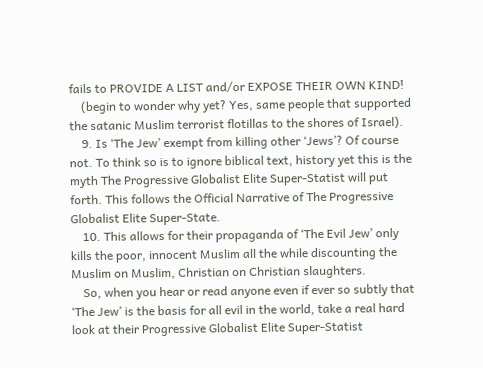fails to PROVIDE A LIST and/or EXPOSE THEIR OWN KIND!
    (begin to wonder why yet? Yes, same people that supported the satanic Muslim terrorist flotillas to the shores of Israel).
    9. Is ‘The Jew’ exempt from killing other ‘Jews’? Of course not. To think so is to ignore biblical text, history yet this is the myth The Progressive Globalist Elite Super-Statist will put forth. This follows the Official Narrative of The Progressive Globalist Elite Super-State.
    10. This allows for their propaganda of ‘The Evil Jew’ only kills the poor, innocent Muslim all the while discounting the Muslim on Muslim, Christian on Christian slaughters.
    So, when you hear or read anyone even if ever so subtly that ‘The Jew’ is the basis for all evil in the world, take a real hard look at their Progressive Globalist Elite Super-Statist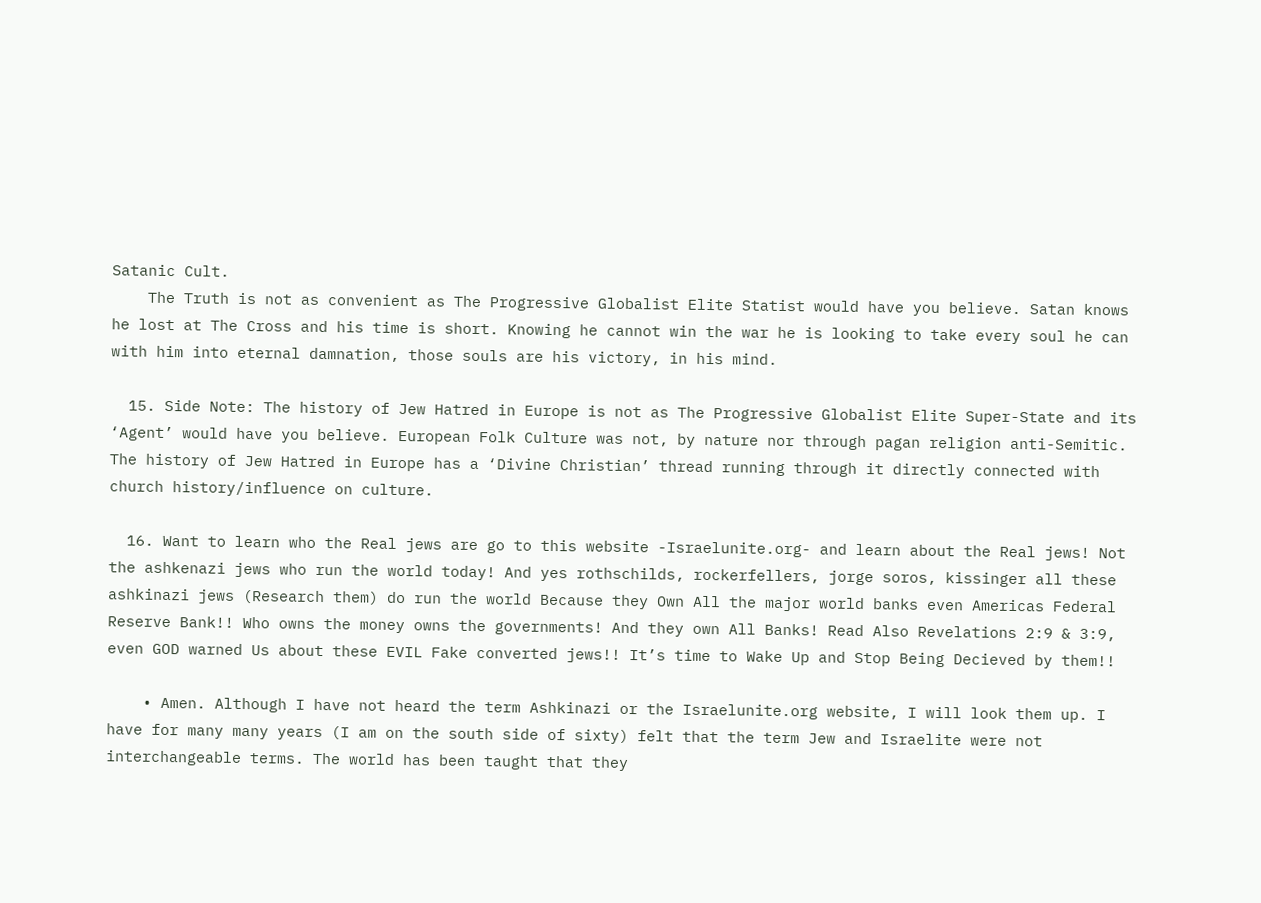Satanic Cult.
    The Truth is not as convenient as The Progressive Globalist Elite Statist would have you believe. Satan knows he lost at The Cross and his time is short. Knowing he cannot win the war he is looking to take every soul he can with him into eternal damnation, those souls are his victory, in his mind.

  15. Side Note: The history of Jew Hatred in Europe is not as The Progressive Globalist Elite Super-State and its ‘Agent’ would have you believe. European Folk Culture was not, by nature nor through pagan religion anti-Semitic. The history of Jew Hatred in Europe has a ‘Divine Christian’ thread running through it directly connected with church history/influence on culture.

  16. Want to learn who the Real jews are go to this website -Israelunite.org- and learn about the Real jews! Not the ashkenazi jews who run the world today! And yes rothschilds, rockerfellers, jorge soros, kissinger all these ashkinazi jews (Research them) do run the world Because they Own All the major world banks even Americas Federal Reserve Bank!! Who owns the money owns the governments! And they own All Banks! Read Also Revelations 2:9 & 3:9, even GOD warned Us about these EVIL Fake converted jews!! It’s time to Wake Up and Stop Being Decieved by them!!

    • Amen. Although I have not heard the term Ashkinazi or the Israelunite.org website, I will look them up. I have for many many years (I am on the south side of sixty) felt that the term Jew and Israelite were not interchangeable terms. The world has been taught that they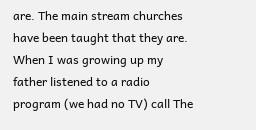are. The main stream churches have been taught that they are. When I was growing up my father listened to a radio program (we had no TV) call The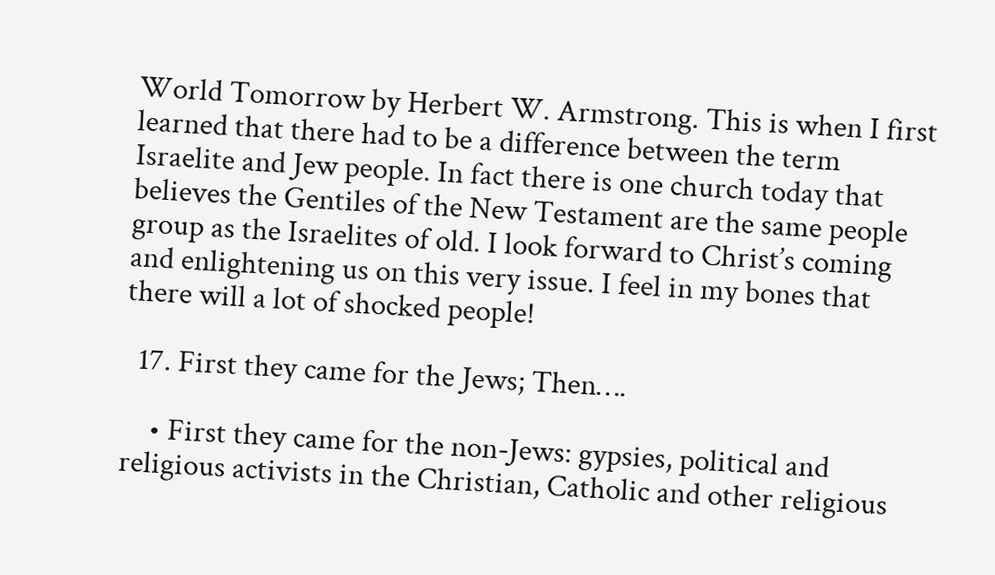World Tomorrow by Herbert W. Armstrong. This is when I first learned that there had to be a difference between the term Israelite and Jew people. In fact there is one church today that believes the Gentiles of the New Testament are the same people group as the Israelites of old. I look forward to Christ’s coming and enlightening us on this very issue. I feel in my bones that there will a lot of shocked people!

  17. First they came for the Jews; Then….

    • First they came for the non-Jews: gypsies, political and religious activists in the Christian, Catholic and other religious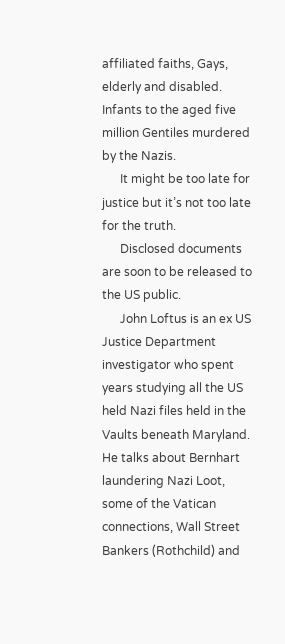affiliated faiths, Gays, elderly and disabled. Infants to the aged five million Gentiles murdered by the Nazis.
      It might be too late for justice but it’s not too late for the truth.
      Disclosed documents are soon to be released to the US public.
      John Loftus is an ex US Justice Department investigator who spent years studying all the US held Nazi files held in the Vaults beneath Maryland. He talks about Bernhart laundering Nazi Loot, some of the Vatican connections, Wall Street Bankers (Rothchild) and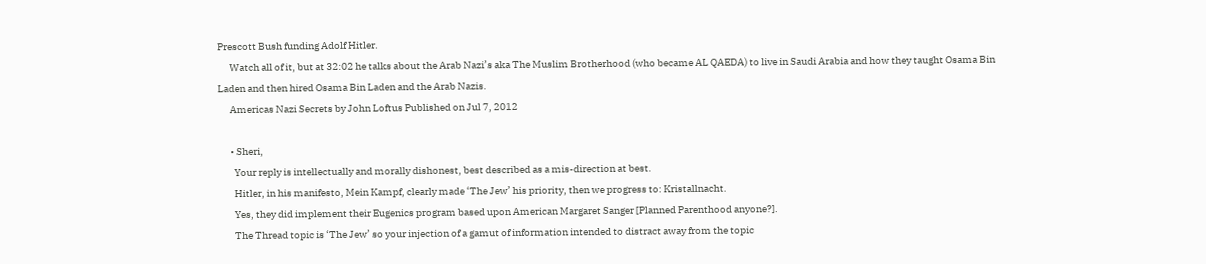Prescott Bush funding Adolf Hitler.
      Watch all of it, but at 32:02 he talks about the Arab Nazi’s aka The Muslim Brotherhood (who became AL QAEDA) to live in Saudi Arabia and how they taught Osama Bin Laden and then hired Osama Bin Laden and the Arab Nazis.
      Americas Nazi Secrets by John Loftus Published on Jul 7, 2012

      • Sheri,
        Your reply is intellectually and morally dishonest, best described as a mis-direction at best.
        Hitler, in his manifesto, Mein Kampf, clearly made ‘The Jew’ his priority, then we progress to: Kristallnacht.
        Yes, they did implement their Eugenics program based upon American Margaret Sanger [Planned Parenthood anyone?].
        The Thread topic is ‘The Jew’ so your injection of a gamut of information intended to distract away from the topic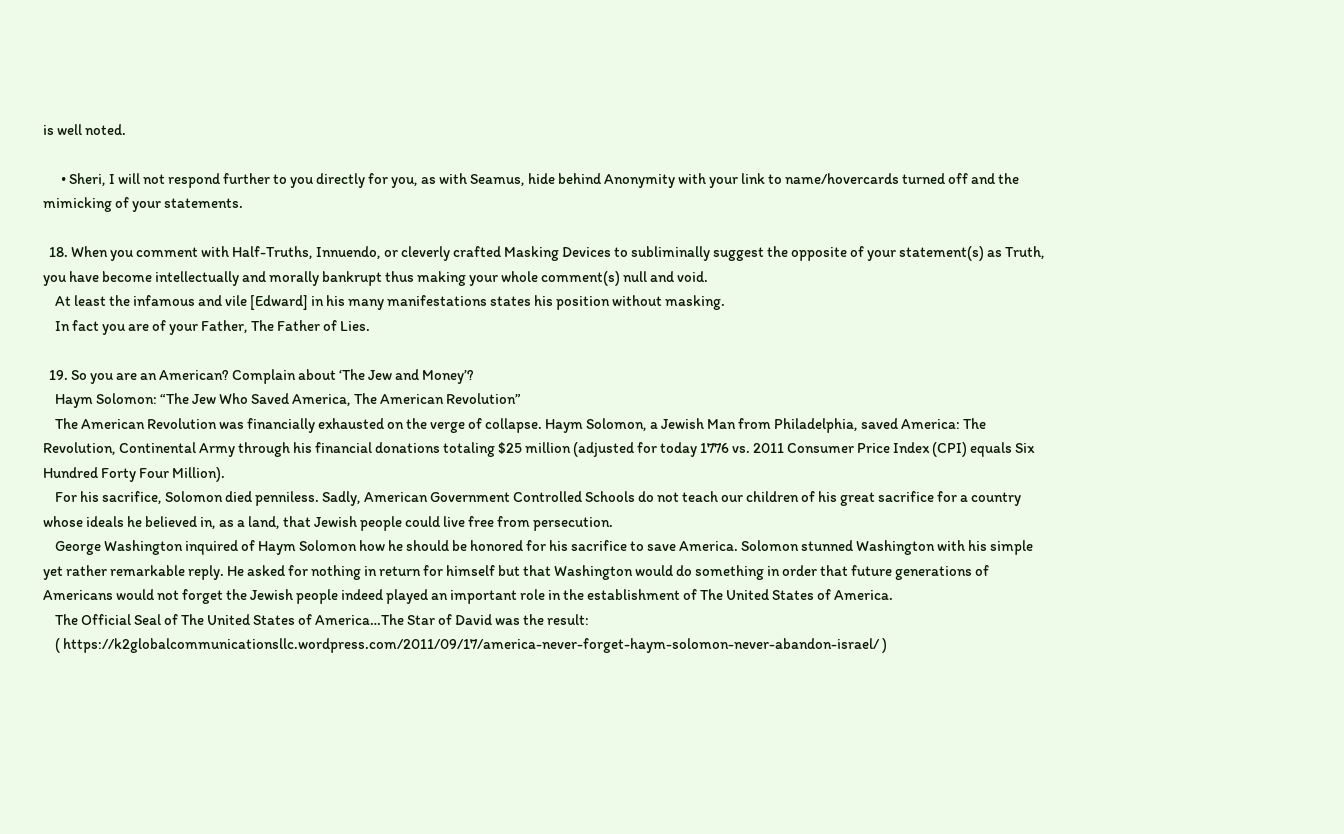is well noted.

      • Sheri, I will not respond further to you directly for you, as with Seamus, hide behind Anonymity with your link to name/hovercards turned off and the mimicking of your statements.

  18. When you comment with Half-Truths, Innuendo, or cleverly crafted Masking Devices to subliminally suggest the opposite of your statement(s) as Truth, you have become intellectually and morally bankrupt thus making your whole comment(s) null and void.
    At least the infamous and vile [Edward] in his many manifestations states his position without masking.
    In fact you are of your Father, The Father of Lies.

  19. So you are an American? Complain about ‘The Jew and Money’?
    Haym Solomon: “The Jew Who Saved America, The American Revolution”
    The American Revolution was financially exhausted on the verge of collapse. Haym Solomon, a Jewish Man from Philadelphia, saved America: The Revolution, Continental Army through his financial donations totaling $25 million (adjusted for today 1776 vs. 2011 Consumer Price Index (CPI) equals Six Hundred Forty Four Million).
    For his sacrifice, Solomon died penniless. Sadly, American Government Controlled Schools do not teach our children of his great sacrifice for a country whose ideals he believed in, as a land, that Jewish people could live free from persecution.
    George Washington inquired of Haym Solomon how he should be honored for his sacrifice to save America. Solomon stunned Washington with his simple yet rather remarkable reply. He asked for nothing in return for himself but that Washington would do something in order that future generations of Americans would not forget the Jewish people indeed played an important role in the establishment of The United States of America.
    The Official Seal of The United States of America…The Star of David was the result:
    ( https://k2globalcommunicationsllc.wordpress.com/2011/09/17/america-never-forget-haym-solomon-never-abandon-israel/ )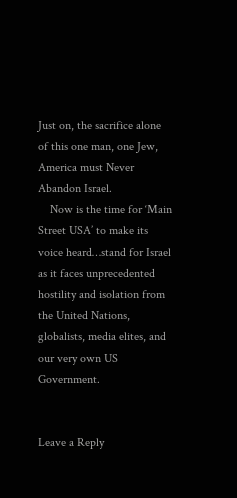Just on, the sacrifice alone of this one man, one Jew, America must Never Abandon Israel.
    Now is the time for ‘Main Street USA’ to make its voice heard…stand for Israel as it faces unprecedented hostility and isolation from the United Nations, globalists, media elites, and our very own US Government.


Leave a Reply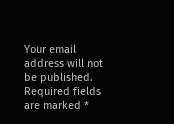Your email address will not be published. Required fields are marked *